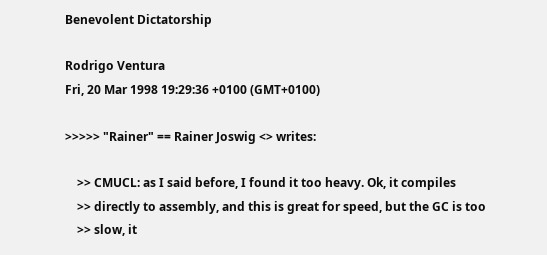Benevolent Dictatorship

Rodrigo Ventura
Fri, 20 Mar 1998 19:29:36 +0100 (GMT+0100)

>>>>> "Rainer" == Rainer Joswig <> writes:

    >> CMUCL: as I said before, I found it too heavy. Ok, it compiles
    >> directly to assembly, and this is great for speed, but the GC is too
    >> slow, it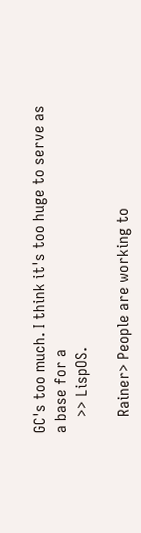GC's too much. I think it's too huge to serve as a base for a
    >> LispOS.

    Rainer> People are working to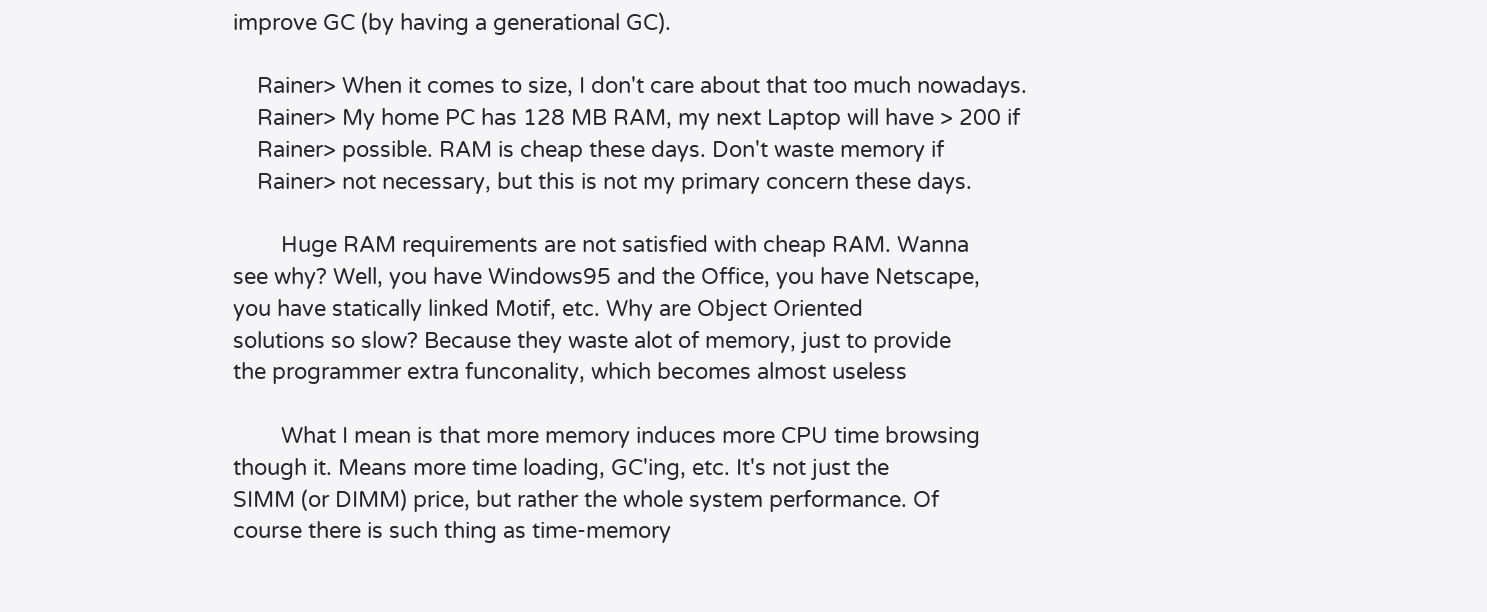improve GC (by having a generational GC).

    Rainer> When it comes to size, I don't care about that too much nowadays.
    Rainer> My home PC has 128 MB RAM, my next Laptop will have > 200 if
    Rainer> possible. RAM is cheap these days. Don't waste memory if
    Rainer> not necessary, but this is not my primary concern these days.

        Huge RAM requirements are not satisfied with cheap RAM. Wanna
see why? Well, you have Windows95 and the Office, you have Netscape,
you have statically linked Motif, etc. Why are Object Oriented
solutions so slow? Because they waste alot of memory, just to provide
the programmer extra funconality, which becomes almost useless

        What I mean is that more memory induces more CPU time browsing
though it. Means more time loading, GC'ing, etc. It's not just the
SIMM (or DIMM) price, but rather the whole system performance. Of
course there is such thing as time-memory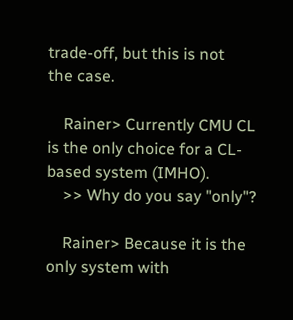trade-off, but this is not
the case.

    Rainer> Currently CMU CL is the only choice for a CL-based system (IMHO).
    >> Why do you say "only"?

    Rainer> Because it is the only system with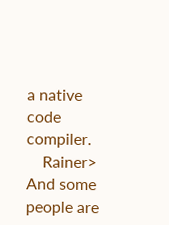a native code compiler.
    Rainer> And some people are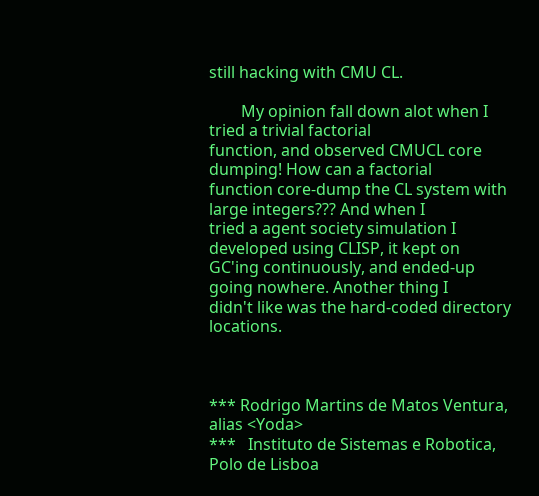still hacking with CMU CL.

        My opinion fall down alot when I tried a trivial factorial
function, and observed CMUCL core dumping! How can a factorial
function core-dump the CL system with large integers??? And when I
tried a agent society simulation I developed using CLISP, it kept on
GC'ing continuously, and ended-up going nowhere. Another thing I
didn't like was the hard-coded directory locations.



*** Rodrigo Martins de Matos Ventura, alias <Yoda>
***   Instituto de Sistemas e Robotica, Polo de Lisboa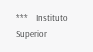***    Instituto Superior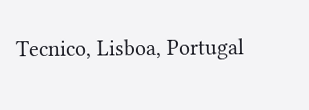Tecnico, Lisboa, Portugal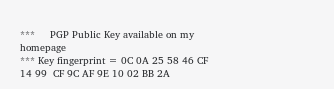***     PGP Public Key available on my homepage
*** Key fingerprint = 0C 0A 25 58 46 CF 14 99  CF 9C AF 9E 10 02 BB 2A